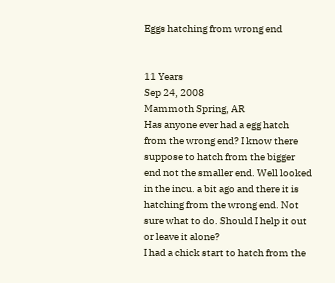Eggs hatching from wrong end


11 Years
Sep 24, 2008
Mammoth Spring, AR
Has anyone ever had a egg hatch from the wrong end? I know there suppose to hatch from the bigger end not the smaller end. Well looked in the incu. a bit ago and there it is hatching from the wrong end. Not sure what to do. Should I help it out or leave it alone?
I had a chick start to hatch from the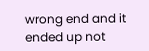wrong end and it ended up not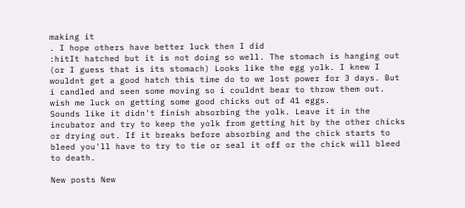making it
. I hope others have better luck then I did
:hitIt hatched but it is not doing so well. The stomach is hanging out (or I guess that is its stomach) Looks like the egg yolk. I knew I wouldnt get a good hatch this time do to we lost power for 3 days. But i candled and seen some moving so i couldnt bear to throw them out.
wish me luck on getting some good chicks out of 41 eggs.
Sounds like it didn't finish absorbing the yolk. Leave it in the incubator and try to keep the yolk from getting hit by the other chicks or drying out. If it breaks before absorbing and the chick starts to bleed you'll have to try to tie or seal it off or the chick will bleed to death.

New posts New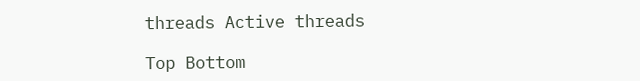threads Active threads

Top Bottom